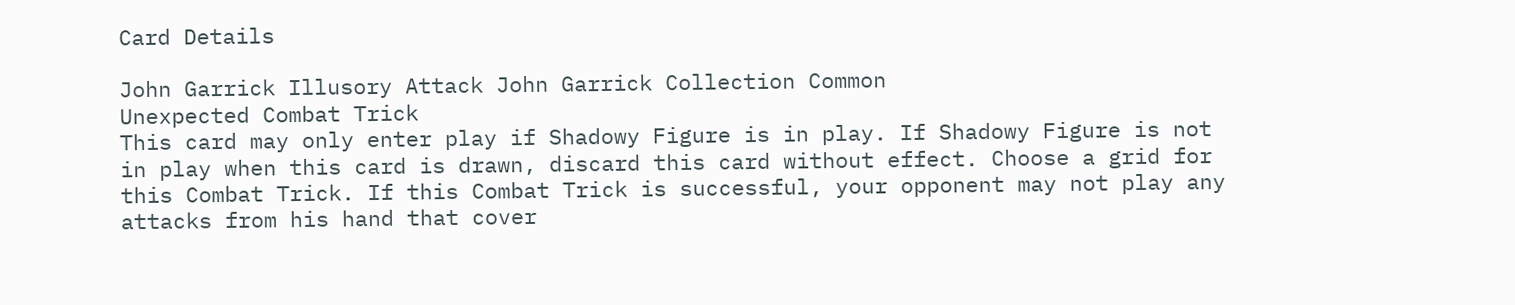Card Details

John Garrick Illusory Attack John Garrick Collection Common
Unexpected Combat Trick
This card may only enter play if Shadowy Figure is in play. If Shadowy Figure is not in play when this card is drawn, discard this card without effect. Choose a grid for this Combat Trick. If this Combat Trick is successful, your opponent may not play any attacks from his hand that cover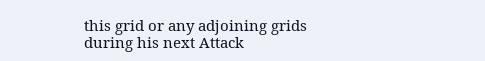this grid or any adjoining grids during his next Attack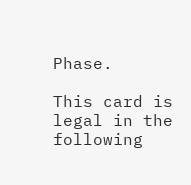Phase.

This card is legal in the following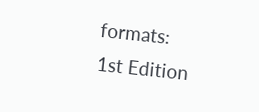formats:
1st Edition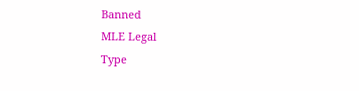Banned
MLE Legal
Type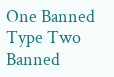One Banned
Type Two Banned